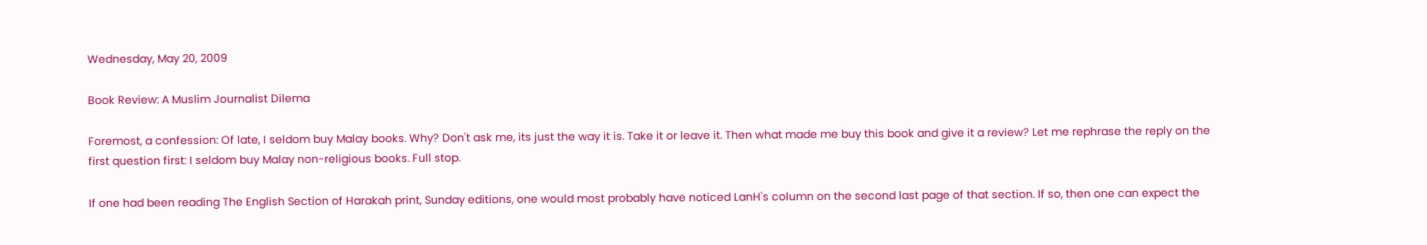Wednesday, May 20, 2009

Book Review: A Muslim Journalist Dilema

Foremost, a confession: Of late, I seldom buy Malay books. Why? Don't ask me, its just the way it is. Take it or leave it. Then what made me buy this book and give it a review? Let me rephrase the reply on the first question first: I seldom buy Malay non-religious books. Full stop.

If one had been reading The English Section of Harakah print, Sunday editions, one would most probably have noticed LanH's column on the second last page of that section. If so, then one can expect the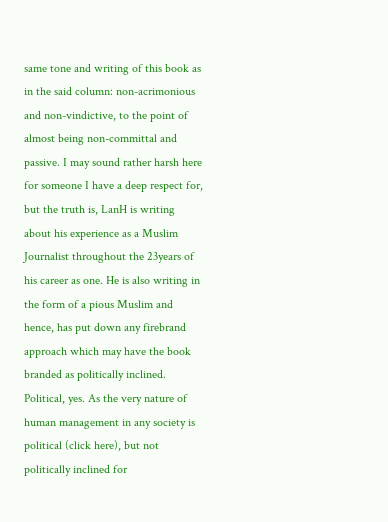same tone and writing of this book as in the said column: non-acrimonious and non-vindictive, to the point of almost being non-committal and passive. I may sound rather harsh here for someone I have a deep respect for, but the truth is, LanH is writing about his experience as a Muslim Journalist throughout the 23years of his career as one. He is also writing in the form of a pious Muslim and hence, has put down any firebrand approach which may have the book branded as politically inclined. Political, yes. As the very nature of human management in any society is political (click here), but not politically inclined for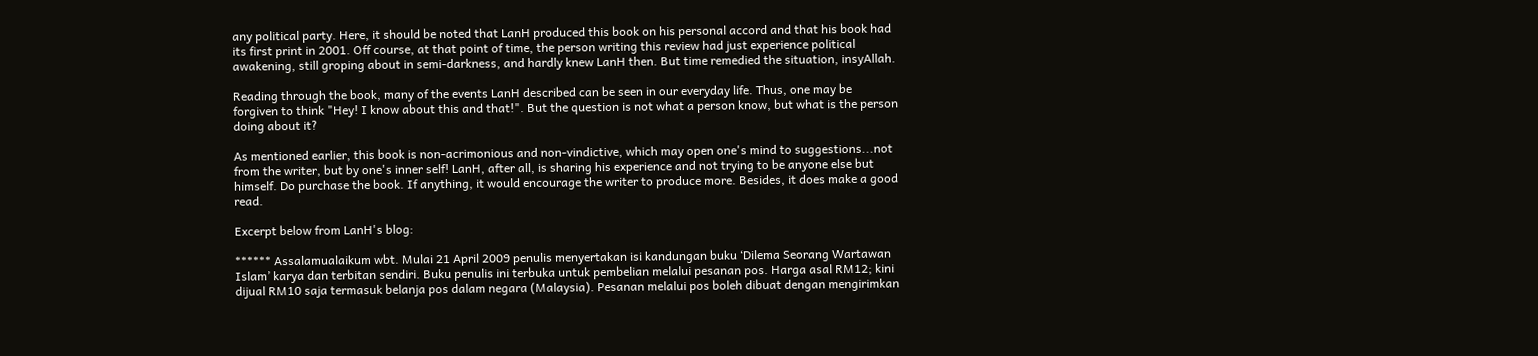any political party. Here, it should be noted that LanH produced this book on his personal accord and that his book had its first print in 2001. Off course, at that point of time, the person writing this review had just experience political awakening, still groping about in semi-darkness, and hardly knew LanH then. But time remedied the situation, insyAllah.

Reading through the book, many of the events LanH described can be seen in our everyday life. Thus, one may be forgiven to think "Hey! I know about this and that!". But the question is not what a person know, but what is the person doing about it?

As mentioned earlier, this book is non-acrimonious and non-vindictive, which may open one's mind to suggestions...not from the writer, but by one's inner self! LanH, after all, is sharing his experience and not trying to be anyone else but himself. Do purchase the book. If anything, it would encourage the writer to produce more. Besides, it does make a good read.

Excerpt below from LanH's blog:

****** Assalamualaikum wbt. Mulai 21 April 2009 penulis menyertakan isi kandungan buku ‘Dilema Seorang Wartawan Islam’ karya dan terbitan sendiri. Buku penulis ini terbuka untuk pembelian melalui pesanan pos. Harga asal RM12; kini dijual RM10 saja termasuk belanja pos dalam negara (Malaysia). Pesanan melalui pos boleh dibuat dengan mengirimkan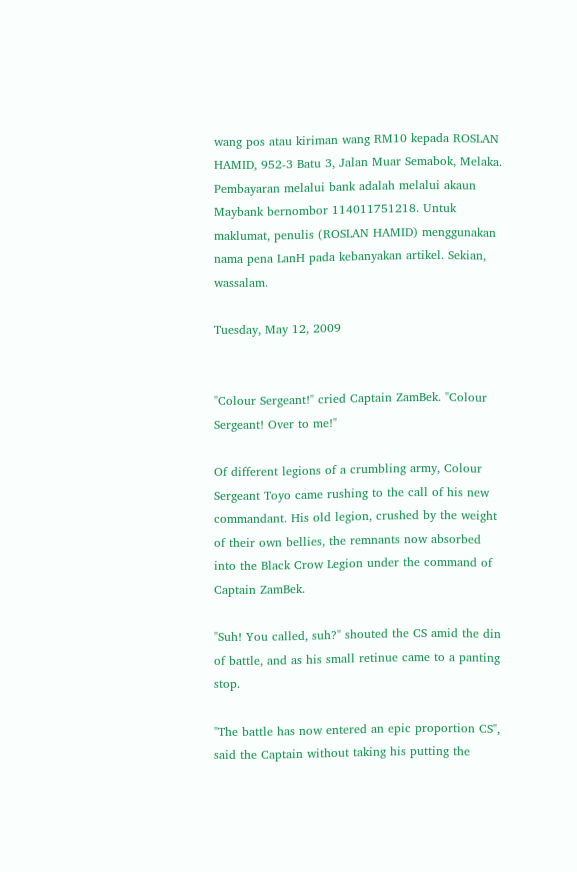wang pos atau kiriman wang RM10 kepada ROSLAN HAMID, 952-3 Batu 3, Jalan Muar Semabok, Melaka. Pembayaran melalui bank adalah melalui akaun Maybank bernombor 114011751218. Untuk maklumat, penulis (ROSLAN HAMID) menggunakan nama pena LanH pada kebanyakan artikel. Sekian, wassalam.

Tuesday, May 12, 2009


"Colour Sergeant!" cried Captain ZamBek. "Colour Sergeant! Over to me!"

Of different legions of a crumbling army, Colour Sergeant Toyo came rushing to the call of his new commandant. His old legion, crushed by the weight of their own bellies, the remnants now absorbed into the Black Crow Legion under the command of Captain ZamBek.

"Suh! You called, suh?" shouted the CS amid the din of battle, and as his small retinue came to a panting stop.

"The battle has now entered an epic proportion CS", said the Captain without taking his putting the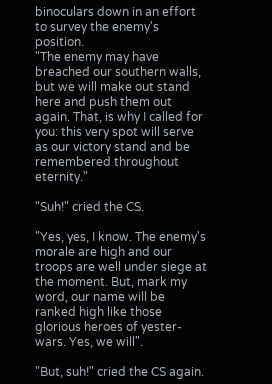binoculars down in an effort to survey the enemy's position.
"The enemy may have breached our southern walls, but we will make out stand here and push them out again. That, is why I called for you: this very spot will serve as our victory stand and be remembered throughout eternity."

"Suh!" cried the CS.

"Yes, yes, I know. The enemy's morale are high and our troops are well under siege at the moment. But, mark my word, our name will be ranked high like those glorious heroes of yester-wars. Yes, we will".

"But, suh!" cried the CS again.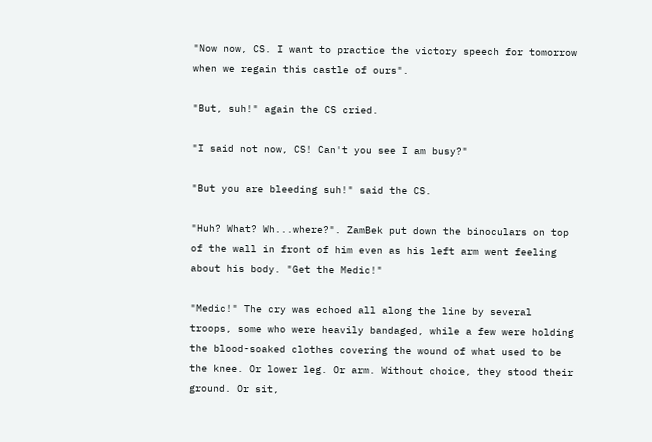"Now now, CS. I want to practice the victory speech for tomorrow when we regain this castle of ours".

"But, suh!" again the CS cried.

"I said not now, CS! Can't you see I am busy?"

"But you are bleeding suh!" said the CS.

"Huh? What? Wh...where?". ZamBek put down the binoculars on top of the wall in front of him even as his left arm went feeling about his body. "Get the Medic!"

"Medic!" The cry was echoed all along the line by several troops, some who were heavily bandaged, while a few were holding the blood-soaked clothes covering the wound of what used to be the knee. Or lower leg. Or arm. Without choice, they stood their ground. Or sit,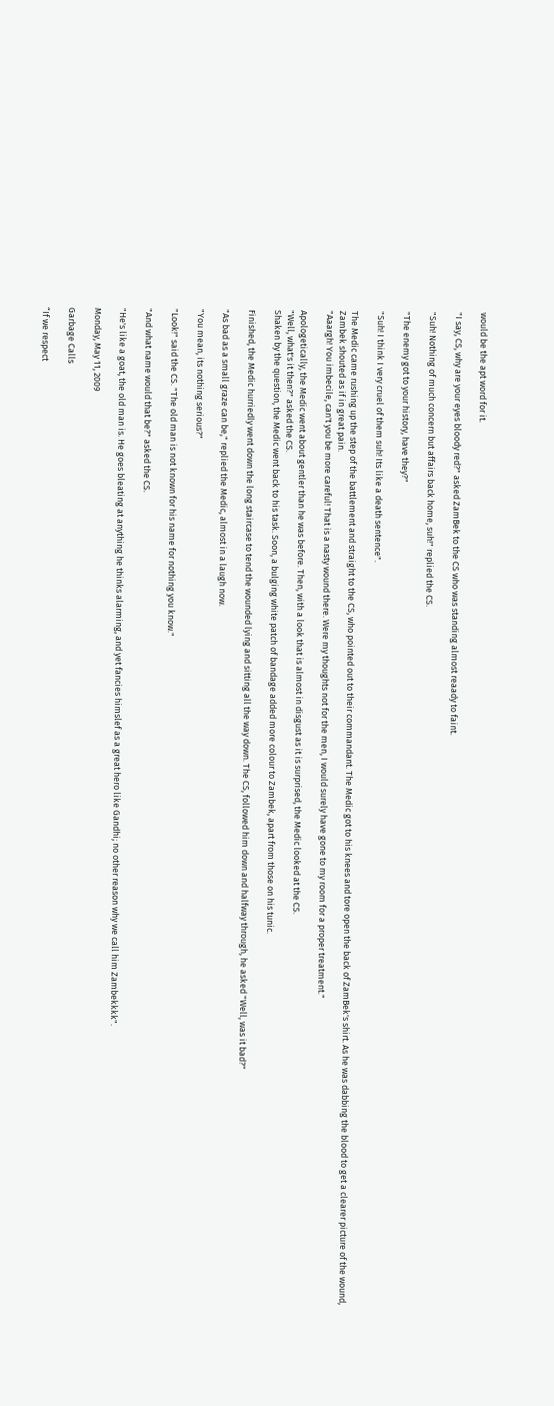would be the apt word for it.

"I say, CS, why are your eyes bloody red?" asked ZamBek to the CS who was standing almost reaady to faint.

"Suh! Nothing of much concern but affairs back home, suh!" replied the CS.

"The enemy got to your history, have they?"

"Suh! I think I very cruel of them suh! Its like a death sentence".

The Medic came rushing up the step of the battlement and straight to the CS, who pointed out to their commandant. The Medic got to his knees and tore open the back of ZamBek's shirt. As he was dabbing the blood to get a clearer picture of the wound, Zambek shouted as if in great pain.
"Aaargh! You imbecile, can't you be more careful! That is a nasty wound there. Were my thoughts not for the men, I would surely have gone to my room for a proper treatment."

Apologetically, the Medic went about gentler than he was before. Then, with a look that is almost in disgust as it is surprised, the Medic looked at the CS.
"Well, what's it then?" asked the CS.
Shaken by the question, the Medic went back to his task. Soon, a bulging white patch of bandage added more colour to Zambek, apart from those on his tunic.

Finished, the Medic hurriedly went down the long staircase to tend the wounded lying and sitting all the way down. The CS, followed him down and halfway through, he asked "Well, was it bad?"

"As bad as a small graze can be," replied the Medic, almost in a laugh now.

"You mean, its nothing serious?"

"Look!" said the CS. "The old man is not known for his name for nothing you know."

"And what name would that be?" asked the CS.

"He's like a goat, the old man is. He goes bleating at anything he thinks alarming, and yet fancies himslef as a great hero like Gandhi; no other reason why we call him Zambekkkk".

Monday, May 11, 2009

Garbage Calls

“If we respect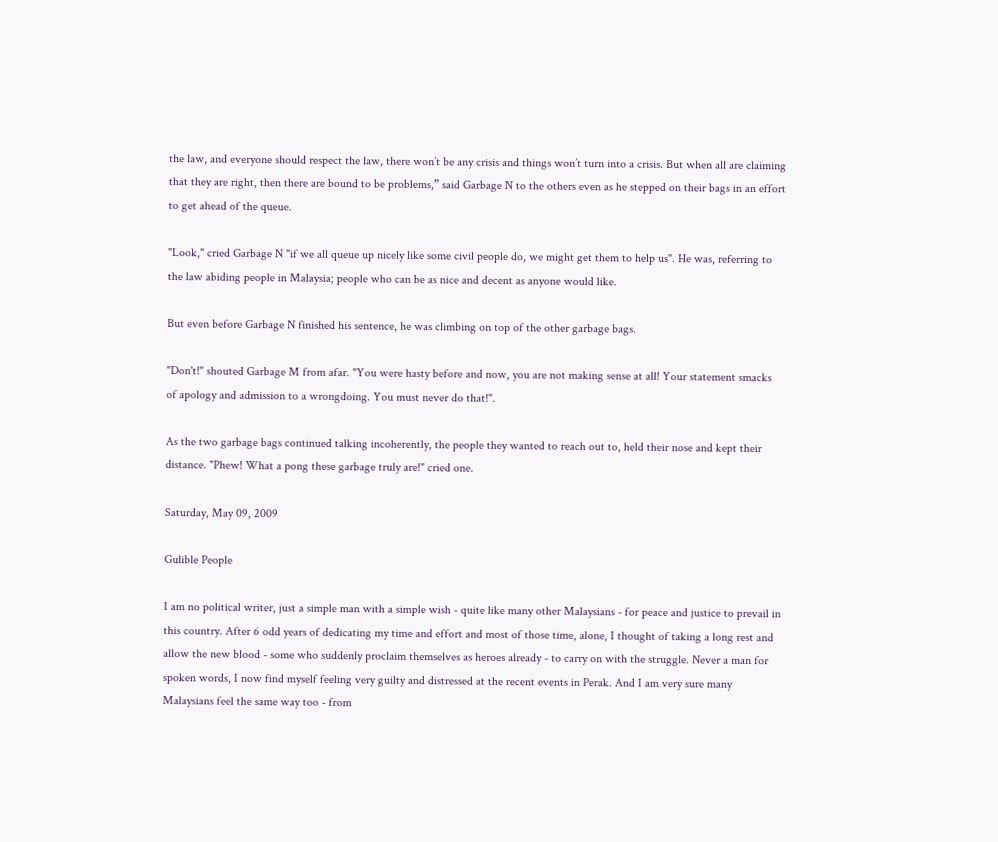the law, and everyone should respect the law, there won’t be any crisis and things won’t turn into a crisis. But when all are claiming that they are right, then there are bound to be problems,” said Garbage N to the others even as he stepped on their bags in an effort to get ahead of the queue.

"Look," cried Garbage N "if we all queue up nicely like some civil people do, we might get them to help us". He was, referring to the law abiding people in Malaysia; people who can be as nice and decent as anyone would like.

But even before Garbage N finished his sentence, he was climbing on top of the other garbage bags.

"Don't!" shouted Garbage M from afar. "You were hasty before and now, you are not making sense at all! Your statement smacks of apology and admission to a wrongdoing. You must never do that!".

As the two garbage bags continued talking incoherently, the people they wanted to reach out to, held their nose and kept their distance. "Phew! What a pong these garbage truly are!" cried one.

Saturday, May 09, 2009

Gulible People

I am no political writer, just a simple man with a simple wish - quite like many other Malaysians - for peace and justice to prevail in this country. After 6 odd years of dedicating my time and effort and most of those time, alone, I thought of taking a long rest and allow the new blood - some who suddenly proclaim themselves as heroes already - to carry on with the struggle. Never a man for spoken words, I now find myself feeling very guilty and distressed at the recent events in Perak. And I am very sure many Malaysians feel the same way too - from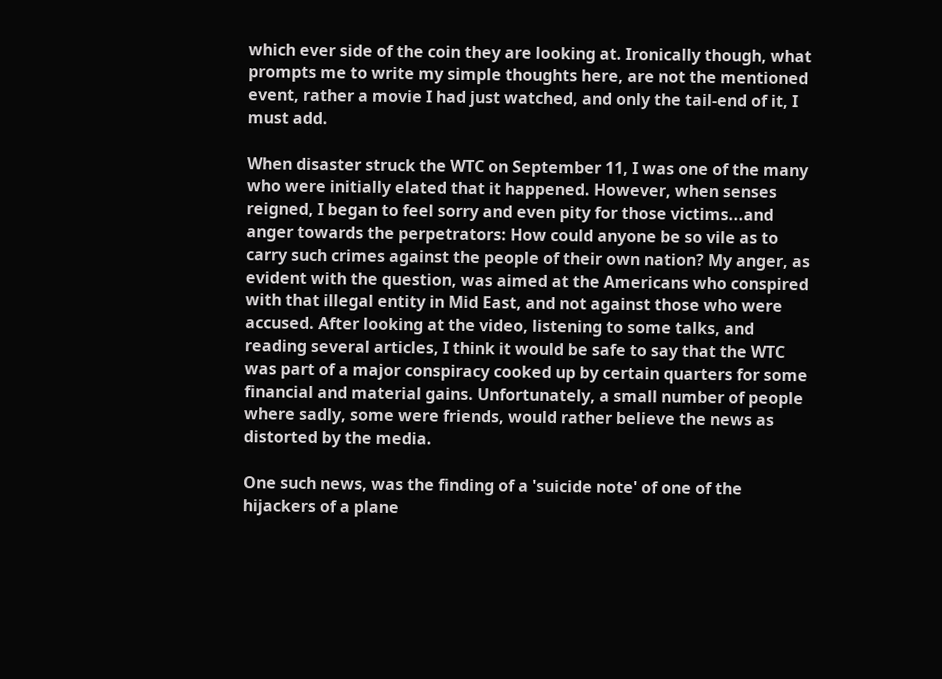which ever side of the coin they are looking at. Ironically though, what prompts me to write my simple thoughts here, are not the mentioned event, rather a movie I had just watched, and only the tail-end of it, I must add.

When disaster struck the WTC on September 11, I was one of the many who were initially elated that it happened. However, when senses reigned, I began to feel sorry and even pity for those victims...and anger towards the perpetrators: How could anyone be so vile as to carry such crimes against the people of their own nation? My anger, as evident with the question, was aimed at the Americans who conspired with that illegal entity in Mid East, and not against those who were accused. After looking at the video, listening to some talks, and reading several articles, I think it would be safe to say that the WTC was part of a major conspiracy cooked up by certain quarters for some financial and material gains. Unfortunately, a small number of people where sadly, some were friends, would rather believe the news as distorted by the media.

One such news, was the finding of a 'suicide note' of one of the hijackers of a plane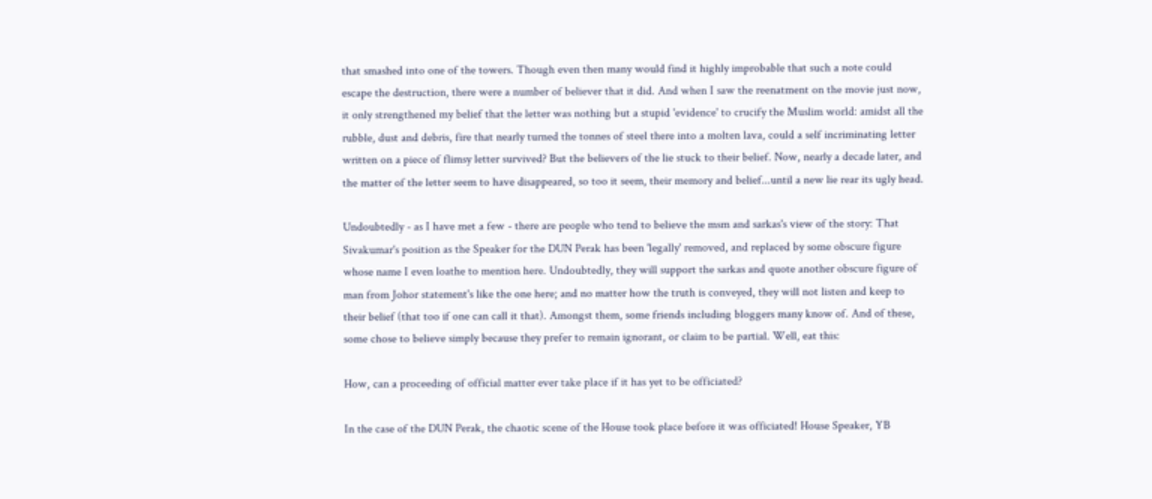that smashed into one of the towers. Though even then many would find it highly improbable that such a note could escape the destruction, there were a number of believer that it did. And when I saw the reenatment on the movie just now, it only strengthened my belief that the letter was nothing but a stupid 'evidence' to crucify the Muslim world: amidst all the rubble, dust and debris, fire that nearly turned the tonnes of steel there into a molten lava, could a self incriminating letter written on a piece of flimsy letter survived? But the believers of the lie stuck to their belief. Now, nearly a decade later, and the matter of the letter seem to have disappeared, so too it seem, their memory and belief...until a new lie rear its ugly head.

Undoubtedly - as I have met a few - there are people who tend to believe the msm and sarkas's view of the story: That Sivakumar's position as the Speaker for the DUN Perak has been 'legally' removed, and replaced by some obscure figure whose name I even loathe to mention here. Undoubtedly, they will support the sarkas and quote another obscure figure of man from Johor statement's like the one here; and no matter how the truth is conveyed, they will not listen and keep to their belief (that too if one can call it that). Amongst them, some friends including bloggers many know of. And of these, some chose to believe simply because they prefer to remain ignorant, or claim to be partial. Well, eat this:

How, can a proceeding of official matter ever take place if it has yet to be officiated?

In the case of the DUN Perak, the chaotic scene of the House took place before it was officiated! House Speaker, YB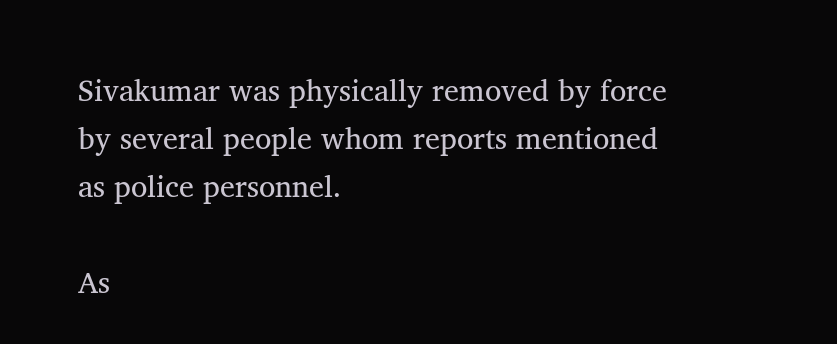Sivakumar was physically removed by force by several people whom reports mentioned as police personnel.

As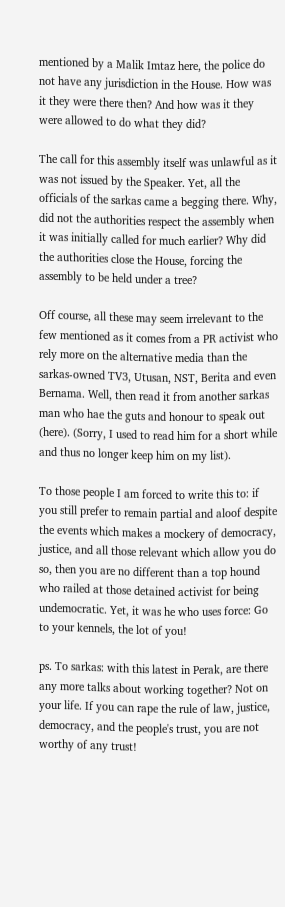mentioned by a Malik Imtaz here, the police do not have any jurisdiction in the House. How was it they were there then? And how was it they were allowed to do what they did?

The call for this assembly itself was unlawful as it was not issued by the Speaker. Yet, all the officials of the sarkas came a begging there. Why, did not the authorities respect the assembly when it was initially called for much earlier? Why did the authorities close the House, forcing the assembly to be held under a tree?

Off course, all these may seem irrelevant to the few mentioned as it comes from a PR activist who rely more on the alternative media than the sarkas-owned TV3, Utusan, NST, Berita and even Bernama. Well, then read it from another sarkas man who hae the guts and honour to speak out (here). (Sorry, I used to read him for a short while and thus no longer keep him on my list).

To those people I am forced to write this to: if you still prefer to remain partial and aloof despite the events which makes a mockery of democracy, justice, and all those relevant which allow you do so, then you are no different than a top hound who railed at those detained activist for being undemocratic. Yet, it was he who uses force: Go to your kennels, the lot of you!

ps. To sarkas: with this latest in Perak, are there any more talks about working together? Not on your life. If you can rape the rule of law, justice, democracy, and the people's trust, you are not worthy of any trust!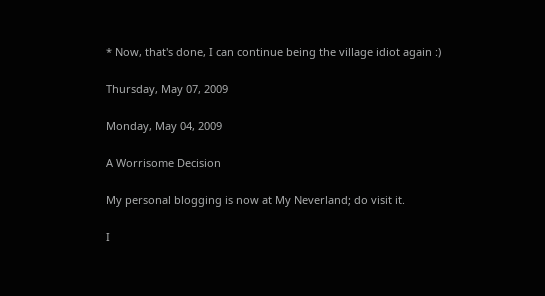* Now, that's done, I can continue being the village idiot again :)

Thursday, May 07, 2009

Monday, May 04, 2009

A Worrisome Decision

My personal blogging is now at My Neverland; do visit it.

I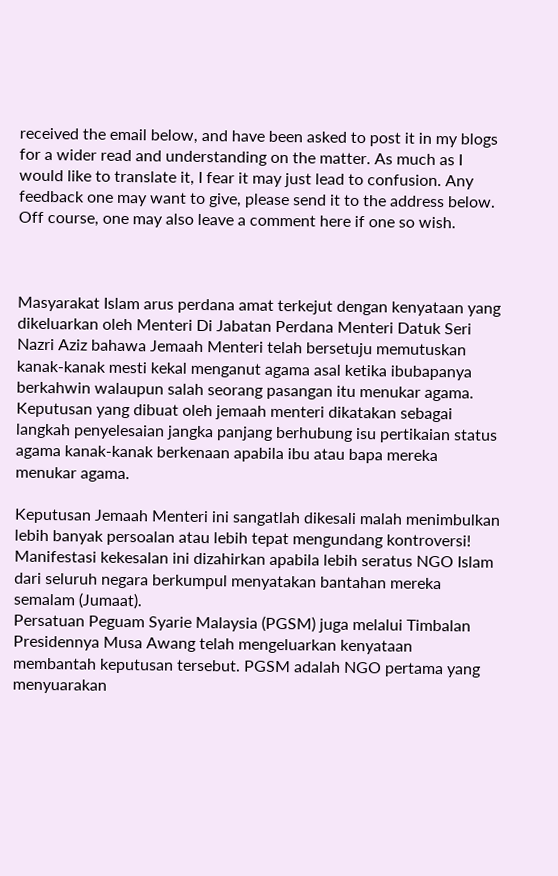received the email below, and have been asked to post it in my blogs for a wider read and understanding on the matter. As much as I would like to translate it, I fear it may just lead to confusion. Any feedback one may want to give, please send it to the address below. Off course, one may also leave a comment here if one so wish.



Masyarakat Islam arus perdana amat terkejut dengan kenyataan yang dikeluarkan oleh Menteri Di Jabatan Perdana Menteri Datuk Seri Nazri Aziz bahawa Jemaah Menteri telah bersetuju memutuskan kanak-kanak mesti kekal menganut agama asal ketika ibubapanya berkahwin walaupun salah seorang pasangan itu menukar agama.
Keputusan yang dibuat oleh jemaah menteri dikatakan sebagai langkah penyelesaian jangka panjang berhubung isu pertikaian status agama kanak-kanak berkenaan apabila ibu atau bapa mereka menukar agama.

Keputusan Jemaah Menteri ini sangatlah dikesali malah menimbulkan lebih banyak persoalan atau lebih tepat mengundang kontroversi!
Manifestasi kekesalan ini dizahirkan apabila lebih seratus NGO Islam dari seluruh negara berkumpul menyatakan bantahan mereka semalam (Jumaat).
Persatuan Peguam Syarie Malaysia (PGSM) juga melalui Timbalan Presidennya Musa Awang telah mengeluarkan kenyataan membantah keputusan tersebut. PGSM adalah NGO pertama yang menyuarakan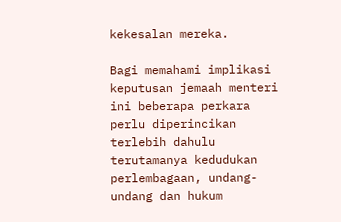kekesalan mereka.

Bagi memahami implikasi keputusan jemaah menteri ini beberapa perkara perlu diperincikan terlebih dahulu terutamanya kedudukan perlembagaan, undang-undang dan hukum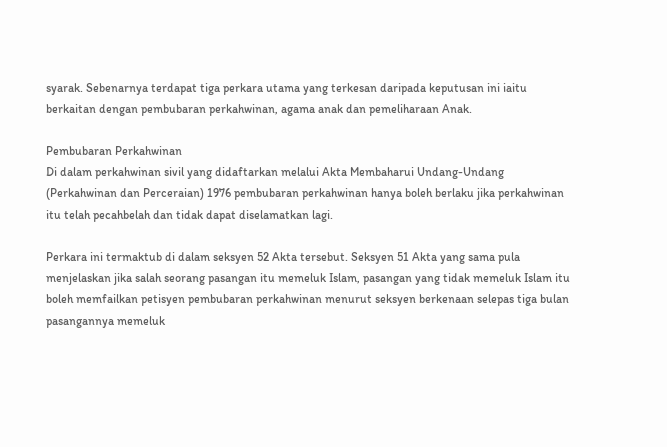syarak. Sebenarnya terdapat tiga perkara utama yang terkesan daripada keputusan ini iaitu berkaitan dengan pembubaran perkahwinan, agama anak dan pemeliharaan Anak.

Pembubaran Perkahwinan
Di dalam perkahwinan sivil yang didaftarkan melalui Akta Membaharui Undang-Undang (Perkahwinan dan Perceraian) 1976 pembubaran perkahwinan hanya boleh berlaku jika perkahwinan itu telah pecahbelah dan tidak dapat diselamatkan lagi.

Perkara ini termaktub di dalam seksyen 52 Akta tersebut. Seksyen 51 Akta yang sama pula menjelaskan jika salah seorang pasangan itu memeluk Islam, pasangan yang tidak memeluk Islam itu boleh memfailkan petisyen pembubaran perkahwinan menurut seksyen berkenaan selepas tiga bulan pasangannya memeluk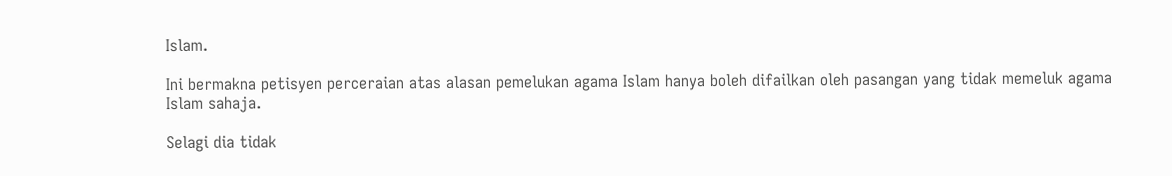Islam.

Ini bermakna petisyen perceraian atas alasan pemelukan agama Islam hanya boleh difailkan oleh pasangan yang tidak memeluk agama Islam sahaja.

Selagi dia tidak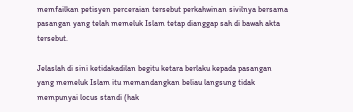memfailkan petisyen perceraian tersebut perkahwinan sivilnya bersama pasangan yang telah memeluk Islam tetap dianggap sah di bawah akta tersebut.

Jelaslah di sini ketidakadilan begitu ketara berlaku kepada pasangan yang memeluk Islam itu memandangkan beliau langsung tidak mempunyai locus standi (hak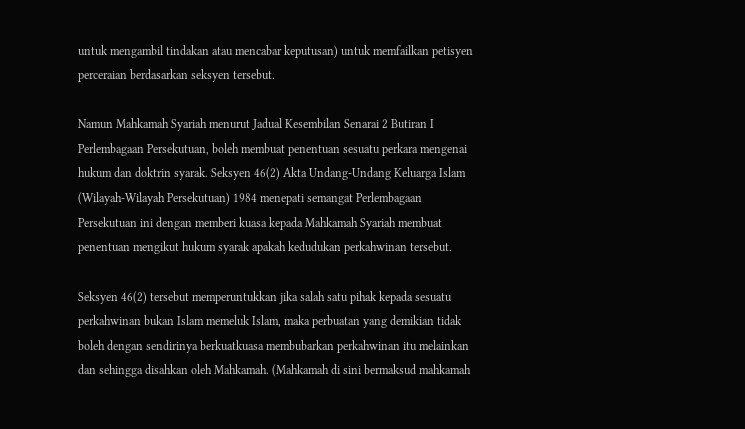untuk mengambil tindakan atau mencabar keputusan) untuk memfailkan petisyen perceraian berdasarkan seksyen tersebut.

Namun Mahkamah Syariah menurut Jadual Kesembilan Senarai 2 Butiran I Perlembagaan Persekutuan, boleh membuat penentuan sesuatu perkara mengenai hukum dan doktrin syarak. Seksyen 46(2) Akta Undang-Undang Keluarga Islam (Wilayah-Wilayah Persekutuan) 1984 menepati semangat Perlembagaan Persekutuan ini dengan memberi kuasa kepada Mahkamah Syariah membuat penentuan mengikut hukum syarak apakah kedudukan perkahwinan tersebut.

Seksyen 46(2) tersebut memperuntukkan jika salah satu pihak kepada sesuatu perkahwinan bukan Islam memeluk Islam, maka perbuatan yang demikian tidak boleh dengan sendirinya berkuatkuasa membubarkan perkahwinan itu melainkan dan sehingga disahkan oleh Mahkamah. (Mahkamah di sini bermaksud mahkamah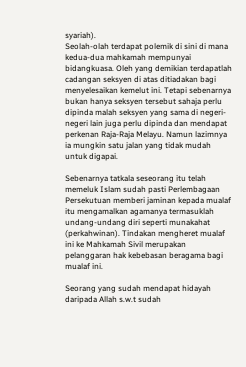syariah).
Seolah-olah terdapat polemik di sini di mana kedua-dua mahkamah mempunyai bidangkuasa. Oleh yang demikian terdapatlah cadangan seksyen di atas ditiadakan bagi menyelesaikan kemelut ini. Tetapi sebenarnya bukan hanya seksyen tersebut sahaja perlu dipinda malah seksyen yang sama di negeri-negeri lain juga perlu dipinda dan mendapat perkenan Raja-Raja Melayu. Namun lazimnya ia mungkin satu jalan yang tidak mudah untuk digapai.

Sebenarnya tatkala seseorang itu telah memeluk Islam sudah pasti Perlembagaan Persekutuan memberi jaminan kepada mualaf itu mengamalkan agamanya termasuklah undang-undang diri seperti munakahat (perkahwinan). Tindakan mengheret mualaf ini ke Mahkamah Sivil merupakan pelanggaran hak kebebasan beragama bagi mualaf ini.

Seorang yang sudah mendapat hidayah daripada Allah s.w.t sudah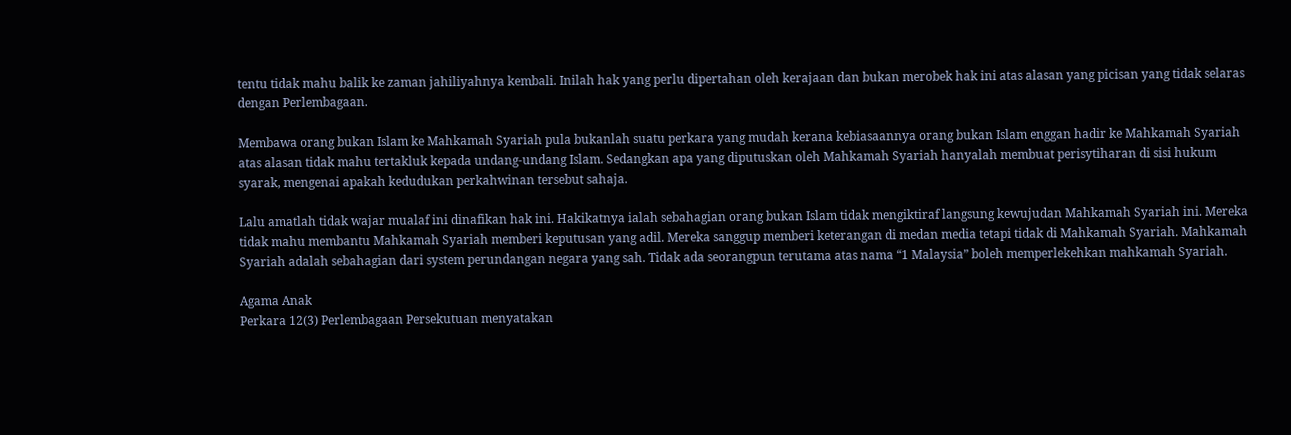tentu tidak mahu balik ke zaman jahiliyahnya kembali. Inilah hak yang perlu dipertahan oleh kerajaan dan bukan merobek hak ini atas alasan yang picisan yang tidak selaras dengan Perlembagaan.

Membawa orang bukan Islam ke Mahkamah Syariah pula bukanlah suatu perkara yang mudah kerana kebiasaannya orang bukan Islam enggan hadir ke Mahkamah Syariah atas alasan tidak mahu tertakluk kepada undang-undang Islam. Sedangkan apa yang diputuskan oleh Mahkamah Syariah hanyalah membuat perisytiharan di sisi hukum syarak, mengenai apakah kedudukan perkahwinan tersebut sahaja.

Lalu amatlah tidak wajar mualaf ini dinafikan hak ini. Hakikatnya ialah sebahagian orang bukan Islam tidak mengiktiraf langsung kewujudan Mahkamah Syariah ini. Mereka tidak mahu membantu Mahkamah Syariah memberi keputusan yang adil. Mereka sanggup memberi keterangan di medan media tetapi tidak di Mahkamah Syariah. Mahkamah Syariah adalah sebahagian dari system perundangan negara yang sah. Tidak ada seorangpun terutama atas nama “1 Malaysia” boleh memperlekehkan mahkamah Syariah.

Agama Anak
Perkara 12(3) Perlembagaan Persekutuan menyatakan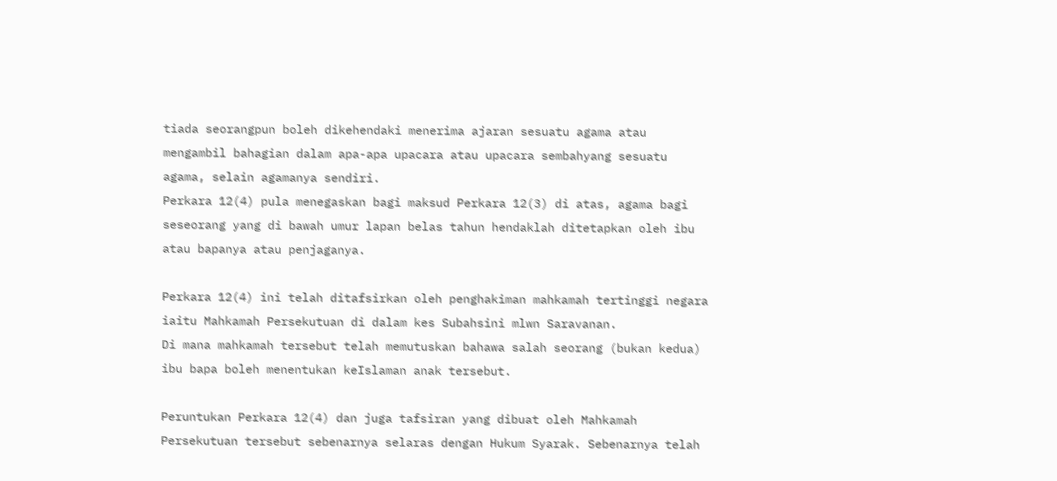tiada seorangpun boleh dikehendaki menerima ajaran sesuatu agama atau mengambil bahagian dalam apa-apa upacara atau upacara sembahyang sesuatu agama, selain agamanya sendiri.
Perkara 12(4) pula menegaskan bagi maksud Perkara 12(3) di atas, agama bagi seseorang yang di bawah umur lapan belas tahun hendaklah ditetapkan oleh ibu atau bapanya atau penjaganya.

Perkara 12(4) ini telah ditafsirkan oleh penghakiman mahkamah tertinggi negara iaitu Mahkamah Persekutuan di dalam kes Subahsini mlwn Saravanan.
Di mana mahkamah tersebut telah memutuskan bahawa salah seorang (bukan kedua) ibu bapa boleh menentukan keIslaman anak tersebut.

Peruntukan Perkara 12(4) dan juga tafsiran yang dibuat oleh Mahkamah Persekutuan tersebut sebenarnya selaras dengan Hukum Syarak. Sebenarnya telah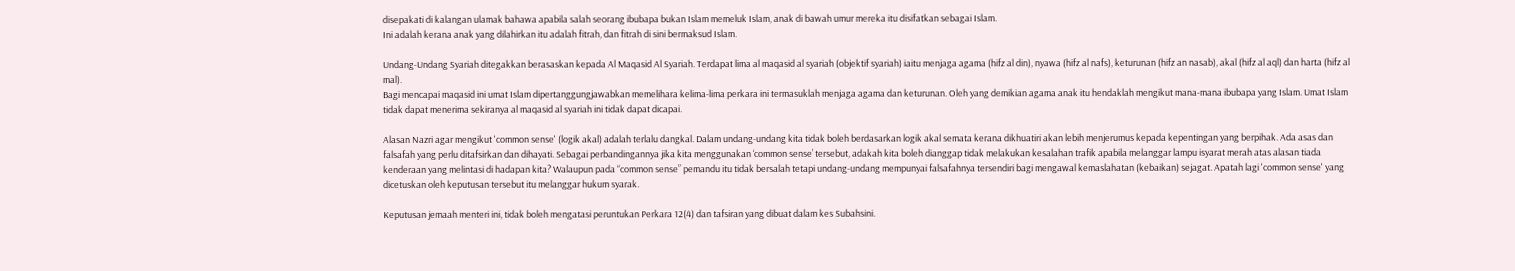disepakati di kalangan ulamak bahawa apabila salah seorang ibubapa bukan Islam memeluk Islam, anak di bawah umur mereka itu disifatkan sebagai Islam.
Ini adalah kerana anak yang dilahirkan itu adalah fitrah, dan fitrah di sini bermaksud Islam.

Undang-Undang Syariah ditegakkan berasaskan kepada Al Maqasid Al Syariah. Terdapat lima al maqasid al syariah (objektif syariah) iaitu menjaga agama (hifz al din), nyawa (hifz al nafs), keturunan (hifz an nasab), akal (hifz al aql) dan harta (hifz al mal).
Bagi mencapai maqasid ini umat Islam dipertanggungjawabkan memelihara kelima-lima perkara ini termasuklah menjaga agama dan keturunan. Oleh yang demikian agama anak itu hendaklah mengikut mana-mana ibubapa yang Islam. Umat Islam tidak dapat menerima sekiranya al maqasid al syariah ini tidak dapat dicapai.

Alasan Nazri agar mengikut 'common sense' (logik akal) adalah terlalu dangkal. Dalam undang-undang kita tidak boleh berdasarkan logik akal semata kerana dikhuatiri akan lebih menjerumus kepada kepentingan yang berpihak. Ada asas dan falsafah yang perlu ditafsirkan dan dihayati. Sebagai perbandingannya jika kita menggunakan ‘common sense’ tersebut, adakah kita boleh dianggap tidak melakukan kesalahan trafik apabila melanggar lampu isyarat merah atas alasan tiada kenderaan yang melintasi di hadapan kita? Walaupun pada “common sense” pemandu itu tidak bersalah tetapi undang-undang mempunyai falsafahnya tersendiri bagi mengawal kemaslahatan (kebaikan) sejagat. Apatah lagi 'common sense' yang dicetuskan oleh keputusan tersebut itu melanggar hukum syarak.

Keputusan jemaah menteri ini, tidak boleh mengatasi peruntukan Perkara 12(4) dan tafsiran yang dibuat dalam kes Subahsini.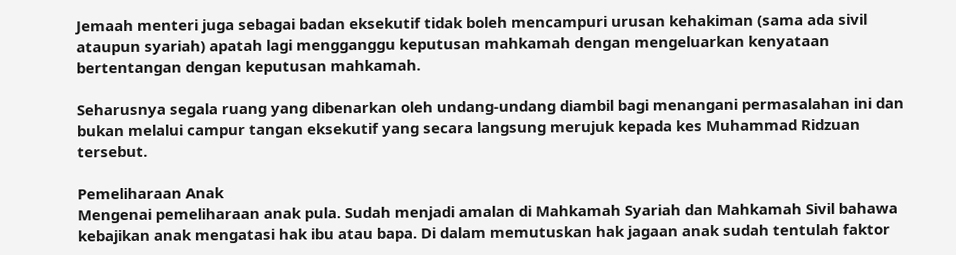Jemaah menteri juga sebagai badan eksekutif tidak boleh mencampuri urusan kehakiman (sama ada sivil ataupun syariah) apatah lagi mengganggu keputusan mahkamah dengan mengeluarkan kenyataan bertentangan dengan keputusan mahkamah.

Seharusnya segala ruang yang dibenarkan oleh undang-undang diambil bagi menangani permasalahan ini dan bukan melalui campur tangan eksekutif yang secara langsung merujuk kepada kes Muhammad Ridzuan tersebut.

Pemeliharaan Anak
Mengenai pemeliharaan anak pula. Sudah menjadi amalan di Mahkamah Syariah dan Mahkamah Sivil bahawa kebajikan anak mengatasi hak ibu atau bapa. Di dalam memutuskan hak jagaan anak sudah tentulah faktor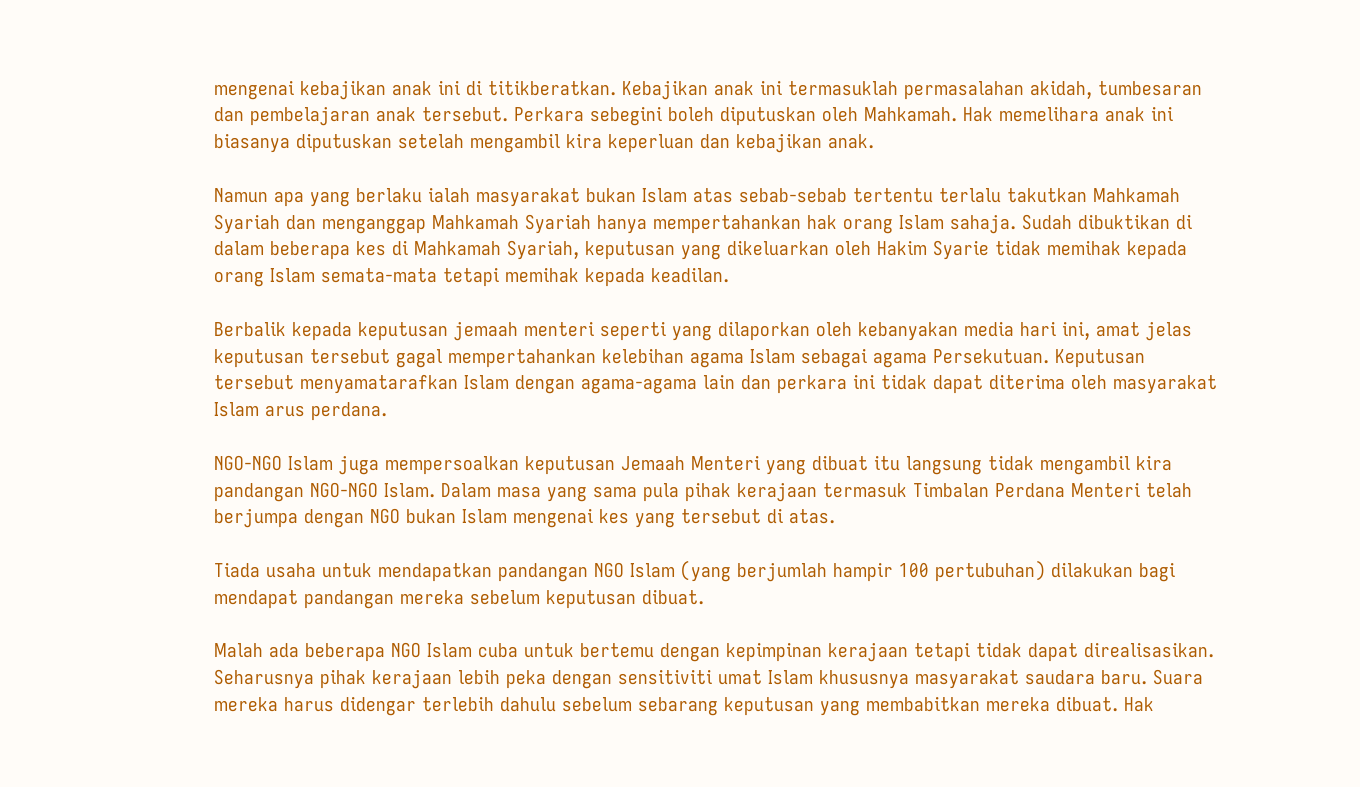mengenai kebajikan anak ini di titikberatkan. Kebajikan anak ini termasuklah permasalahan akidah, tumbesaran dan pembelajaran anak tersebut. Perkara sebegini boleh diputuskan oleh Mahkamah. Hak memelihara anak ini biasanya diputuskan setelah mengambil kira keperluan dan kebajikan anak.

Namun apa yang berlaku ialah masyarakat bukan Islam atas sebab-sebab tertentu terlalu takutkan Mahkamah Syariah dan menganggap Mahkamah Syariah hanya mempertahankan hak orang Islam sahaja. Sudah dibuktikan di dalam beberapa kes di Mahkamah Syariah, keputusan yang dikeluarkan oleh Hakim Syarie tidak memihak kepada orang Islam semata-mata tetapi memihak kepada keadilan.

Berbalik kepada keputusan jemaah menteri seperti yang dilaporkan oleh kebanyakan media hari ini, amat jelas keputusan tersebut gagal mempertahankan kelebihan agama Islam sebagai agama Persekutuan. Keputusan tersebut menyamatarafkan Islam dengan agama-agama lain dan perkara ini tidak dapat diterima oleh masyarakat Islam arus perdana.

NGO-NGO Islam juga mempersoalkan keputusan Jemaah Menteri yang dibuat itu langsung tidak mengambil kira pandangan NGO-NGO Islam. Dalam masa yang sama pula pihak kerajaan termasuk Timbalan Perdana Menteri telah berjumpa dengan NGO bukan Islam mengenai kes yang tersebut di atas.

Tiada usaha untuk mendapatkan pandangan NGO Islam (yang berjumlah hampir 100 pertubuhan) dilakukan bagi mendapat pandangan mereka sebelum keputusan dibuat.

Malah ada beberapa NGO Islam cuba untuk bertemu dengan kepimpinan kerajaan tetapi tidak dapat direalisasikan. Seharusnya pihak kerajaan lebih peka dengan sensitiviti umat Islam khususnya masyarakat saudara baru. Suara mereka harus didengar terlebih dahulu sebelum sebarang keputusan yang membabitkan mereka dibuat. Hak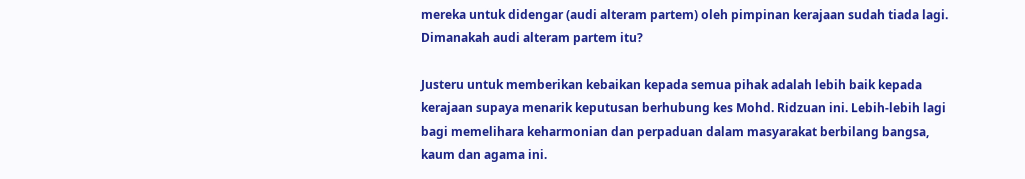mereka untuk didengar (audi alteram partem) oleh pimpinan kerajaan sudah tiada lagi. Dimanakah audi alteram partem itu?

Justeru untuk memberikan kebaikan kepada semua pihak adalah lebih baik kepada kerajaan supaya menarik keputusan berhubung kes Mohd. Ridzuan ini. Lebih-lebih lagi bagi memelihara keharmonian dan perpaduan dalam masyarakat berbilang bangsa, kaum dan agama ini.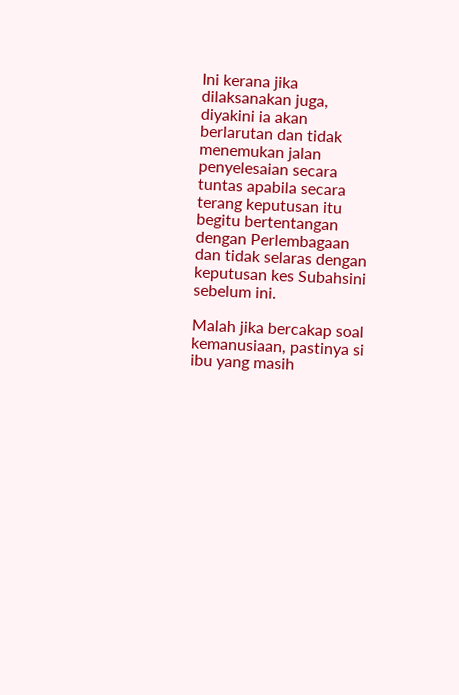Ini kerana jika dilaksanakan juga, diyakini ia akan berlarutan dan tidak menemukan jalan penyelesaian secara tuntas apabila secara terang keputusan itu begitu bertentangan dengan Perlembagaan dan tidak selaras dengan keputusan kes Subahsini sebelum ini.

Malah jika bercakap soal kemanusiaan, pastinya si ibu yang masih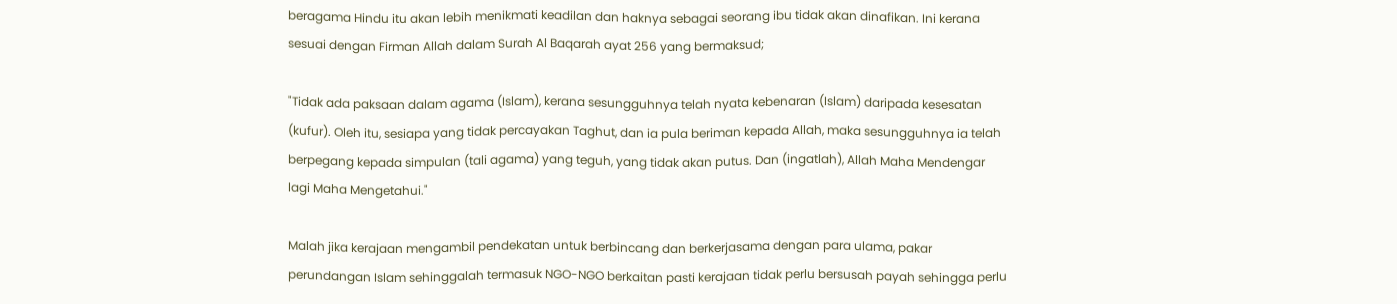beragama Hindu itu akan lebih menikmati keadilan dan haknya sebagai seorang ibu tidak akan dinafikan. Ini kerana sesuai dengan Firman Allah dalam Surah Al Baqarah ayat 256 yang bermaksud;

"Tidak ada paksaan dalam agama (Islam), kerana sesungguhnya telah nyata kebenaran (Islam) daripada kesesatan (kufur). Oleh itu, sesiapa yang tidak percayakan Taghut, dan ia pula beriman kepada Allah, maka sesungguhnya ia telah berpegang kepada simpulan (tali agama) yang teguh, yang tidak akan putus. Dan (ingatlah), Allah Maha Mendengar lagi Maha Mengetahui."

Malah jika kerajaan mengambil pendekatan untuk berbincang dan berkerjasama dengan para ulama, pakar perundangan Islam sehinggalah termasuk NGO-NGO berkaitan pasti kerajaan tidak perlu bersusah payah sehingga perlu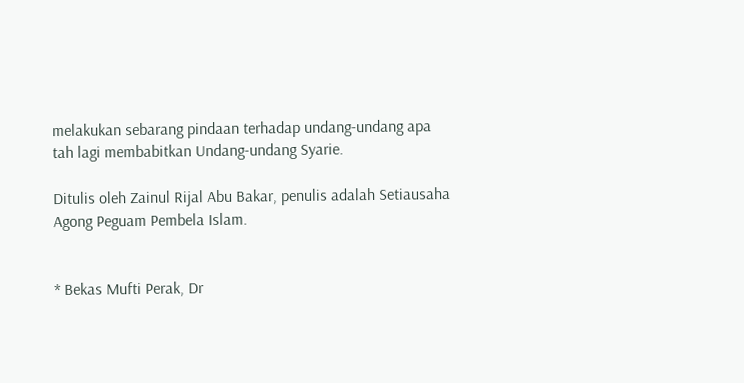melakukan sebarang pindaan terhadap undang-undang apa tah lagi membabitkan Undang-undang Syarie.

Ditulis oleh Zainul Rijal Abu Bakar, penulis adalah Setiausaha Agong Peguam Pembela Islam.


* Bekas Mufti Perak, Dr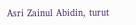Asri Zainul Abidin, turut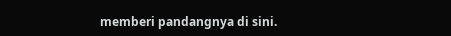memberi pandangnya di sini.